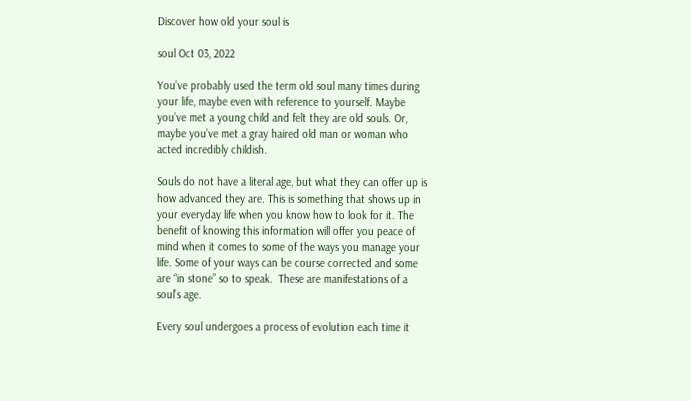Discover how old your soul is

soul Oct 03, 2022

You’ve probably used the term old soul many times during your life, maybe even with reference to yourself. Maybe you’ve met a young child and felt they are old souls. Or, maybe you’ve met a gray haired old man or woman who acted incredibly childish.

Souls do not have a literal age, but what they can offer up is  how advanced they are. This is something that shows up in your everyday life when you know how to look for it. The benefit of knowing this information will offer you peace of mind when it comes to some of the ways you manage your life. Some of your ways can be course corrected and some are “in stone” so to speak.  These are manifestations of a soul’s age.

Every soul undergoes a process of evolution each time it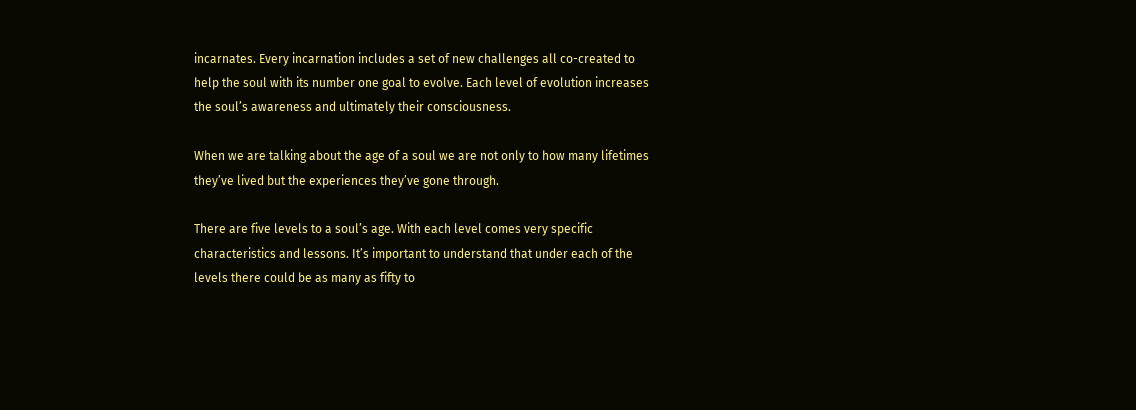incarnates. Every incarnation includes a set of new challenges all co-created to help the soul with its number one goal to evolve. Each level of evolution increases the soul’s awareness and ultimately their consciousness.

When we are talking about the age of a soul we are not only to how many lifetimes they’ve lived but the experiences they’ve gone through.

There are five levels to a soul’s age. With each level comes very specific characteristics and lessons. It’s important to understand that under each of the levels there could be as many as fifty to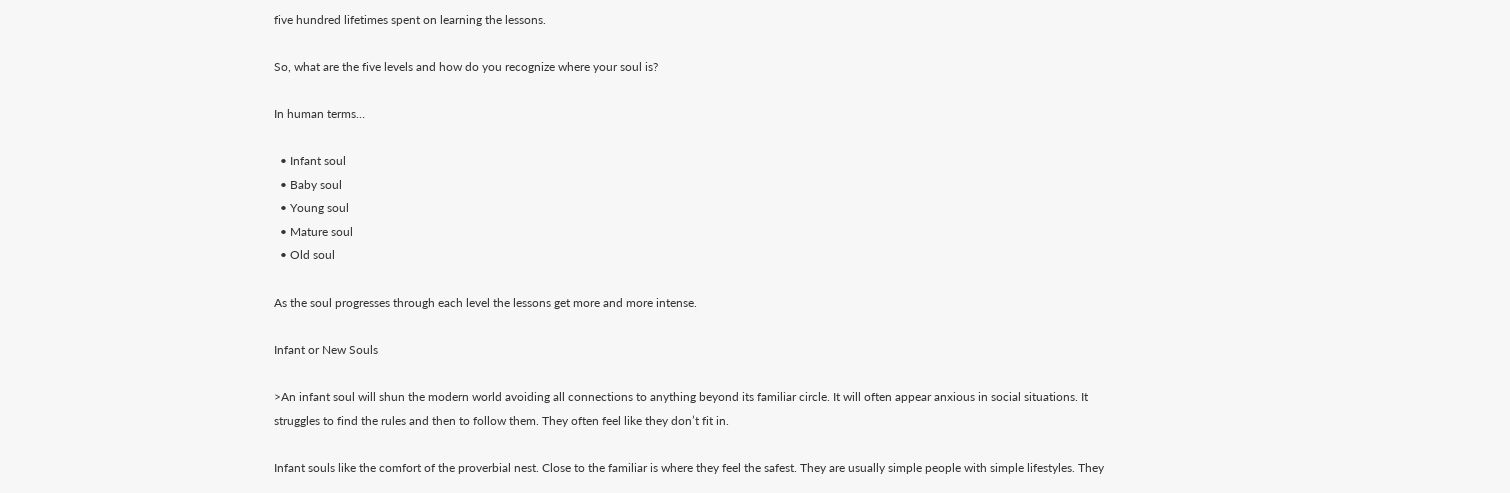five hundred lifetimes spent on learning the lessons.

So, what are the five levels and how do you recognize where your soul is?

In human terms…

  • Infant soul
  • Baby soul
  • Young soul
  • Mature soul
  • Old soul

As the soul progresses through each level the lessons get more and more intense.

Infant or New Souls

>An infant soul will shun the modern world avoiding all connections to anything beyond its familiar circle. It will often appear anxious in social situations. It struggles to find the rules and then to follow them. They often feel like they don’t fit in.

Infant souls like the comfort of the proverbial nest. Close to the familiar is where they feel the safest. They are usually simple people with simple lifestyles. They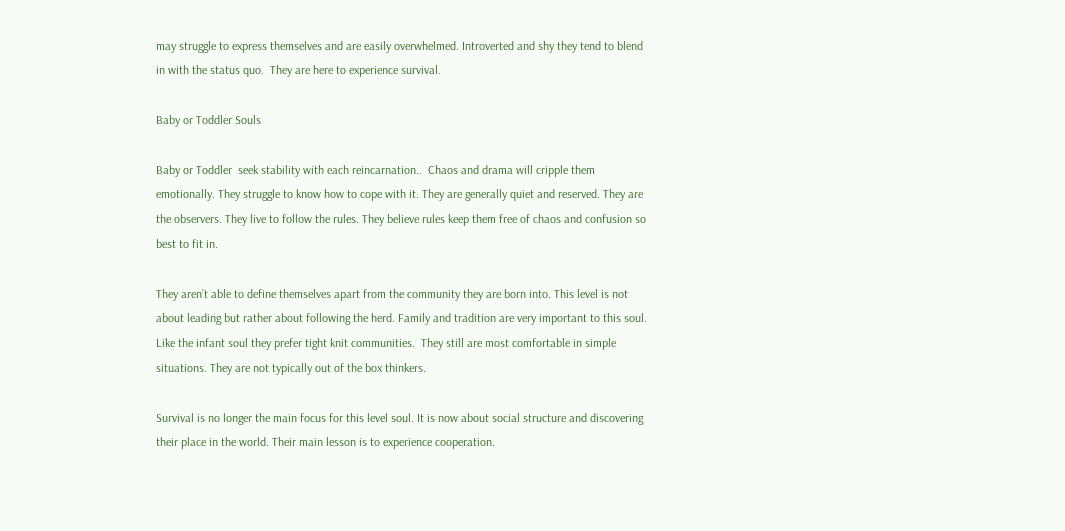may struggle to express themselves and are easily overwhelmed. Introverted and shy they tend to blend in with the status quo.  They are here to experience survival.

Baby or Toddler Souls

Baby or Toddler  seek stability with each reincarnation..  Chaos and drama will cripple them emotionally. They struggle to know how to cope with it. They are generally quiet and reserved. They are the observers. They live to follow the rules. They believe rules keep them free of chaos and confusion so best to fit in.

They aren’t able to define themselves apart from the community they are born into. This level is not about leading but rather about following the herd. Family and tradition are very important to this soul. Like the infant soul they prefer tight knit communities.  They still are most comfortable in simple situations. They are not typically out of the box thinkers.

Survival is no longer the main focus for this level soul. It is now about social structure and discovering their place in the world. Their main lesson is to experience cooperation.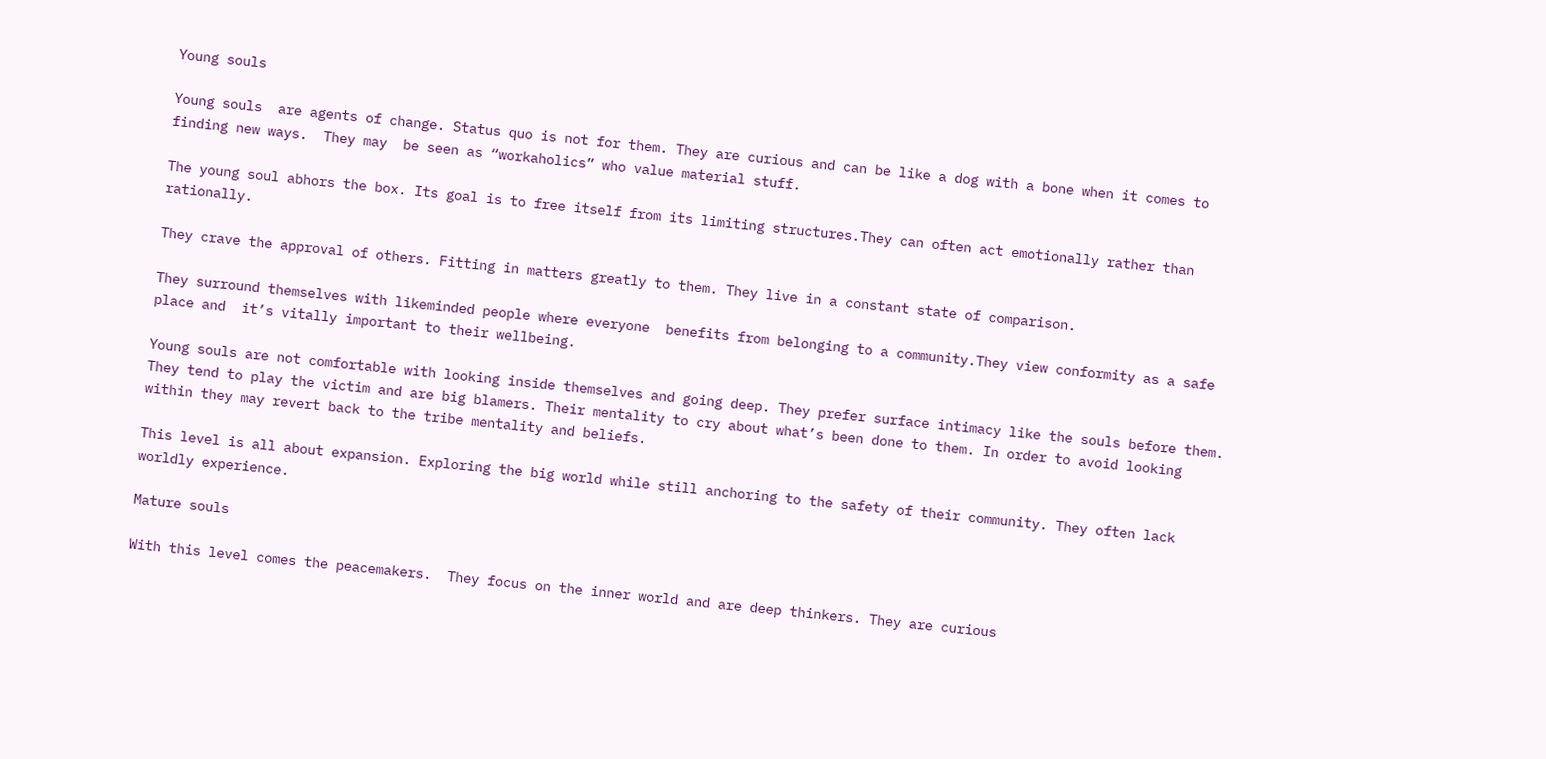Young souls

Young souls  are agents of change. Status quo is not for them. They are curious and can be like a dog with a bone when it comes to finding new ways.  They may  be seen as “workaholics” who value material stuff.

The young soul abhors the box. Its goal is to free itself from its limiting structures.They can often act emotionally rather than rationally.

They crave the approval of others. Fitting in matters greatly to them. They live in a constant state of comparison.

They surround themselves with likeminded people where everyone  benefits from belonging to a community.They view conformity as a safe place and  it’s vitally important to their wellbeing.

Young souls are not comfortable with looking inside themselves and going deep. They prefer surface intimacy like the souls before them. They tend to play the victim and are big blamers. Their mentality to cry about what’s been done to them. In order to avoid looking within they may revert back to the tribe mentality and beliefs.

This level is all about expansion. Exploring the big world while still anchoring to the safety of their community. They often lack worldly experience.

Mature souls

With this level comes the peacemakers.  They focus on the inner world and are deep thinkers. They are curious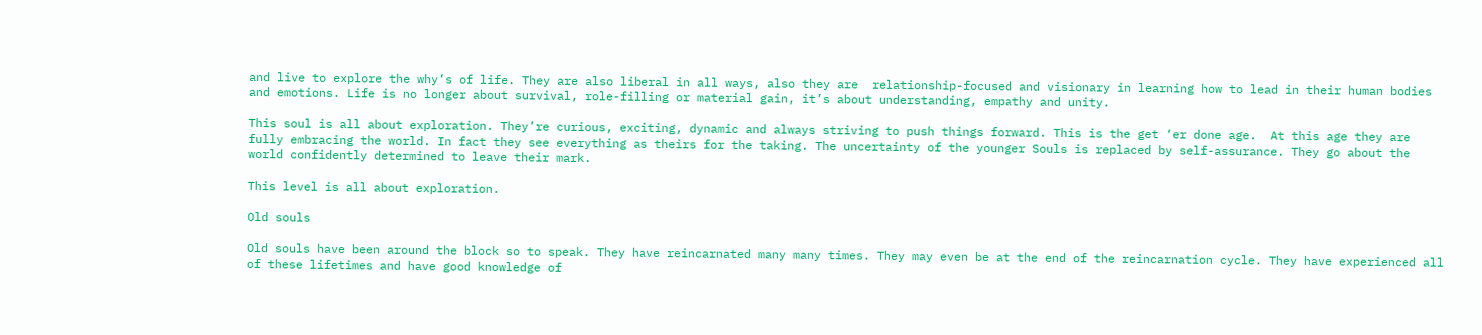and live to explore the why’s of life. They are also liberal in all ways, also they are  relationship-focused and visionary in learning how to lead in their human bodies and emotions. Life is no longer about survival, role-filling or material gain, it’s about understanding, empathy and unity.

This soul is all about exploration. They’re curious, exciting, dynamic and always striving to push things forward. This is the get ‘er done age.  At this age they are fully embracing the world. In fact they see everything as theirs for the taking. The uncertainty of the younger Souls is replaced by self-assurance. They go about the world confidently determined to leave their mark.

This level is all about exploration.

Old souls

Old souls have been around the block so to speak. They have reincarnated many many times. They may even be at the end of the reincarnation cycle. They have experienced all of these lifetimes and have good knowledge of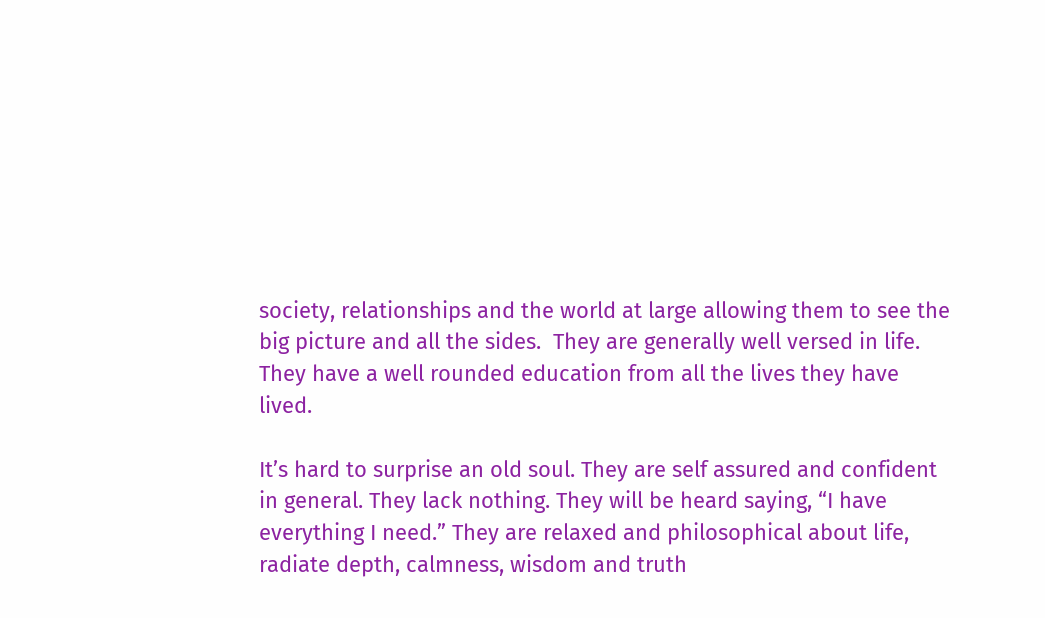society, relationships and the world at large allowing them to see the big picture and all the sides.  They are generally well versed in life. They have a well rounded education from all the lives they have lived.

It’s hard to surprise an old soul. They are self assured and confident in general. They lack nothing. They will be heard saying, “I have everything I need.” They are relaxed and philosophical about life, radiate depth, calmness, wisdom and truth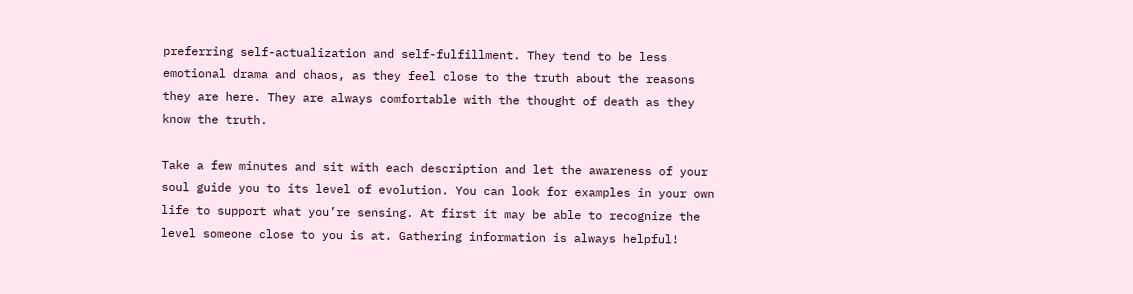preferring self-actualization and self-fulfillment. They tend to be less emotional drama and chaos, as they feel close to the truth about the reasons they are here. They are always comfortable with the thought of death as they know the truth.

Take a few minutes and sit with each description and let the awareness of your soul guide you to its level of evolution. You can look for examples in your own life to support what you’re sensing. At first it may be able to recognize the level someone close to you is at. Gathering information is always helpful!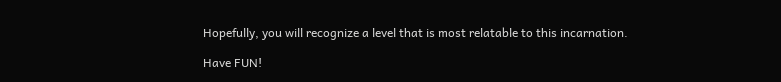Hopefully, you will recognize a level that is most relatable to this incarnation.

Have FUN!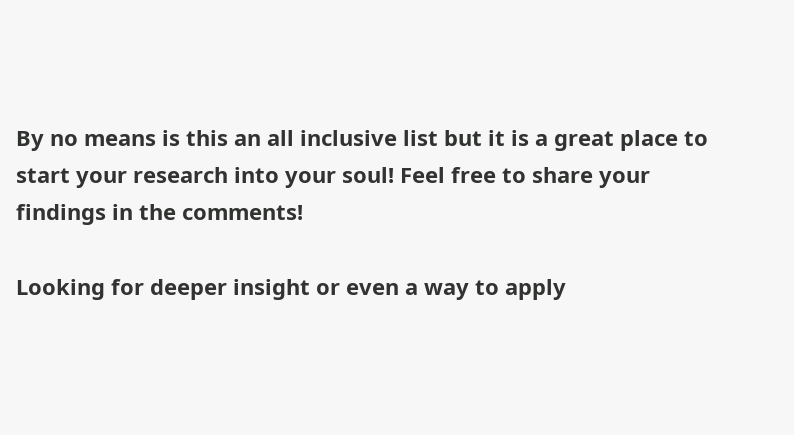By no means is this an all inclusive list but it is a great place to start your research into your soul! Feel free to share your findings in the comments!

Looking for deeper insight or even a way to apply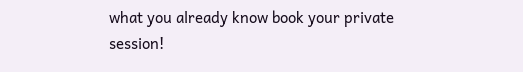what you already know book your private session!